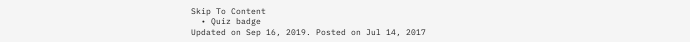Skip To Content
  • Quiz badge
Updated on Sep 16, 2019. Posted on Jul 14, 2017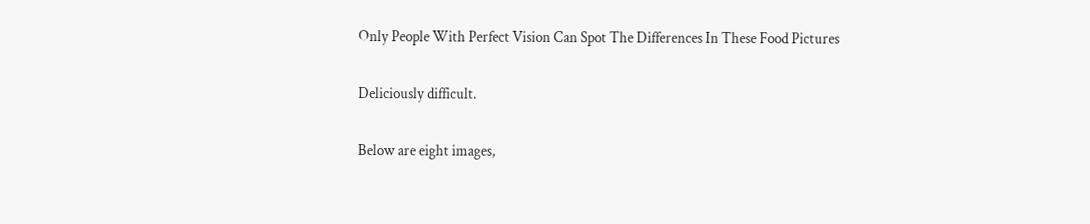Only People With Perfect Vision Can Spot The Differences In These Food Pictures

Deliciously difficult.

Below are eight images,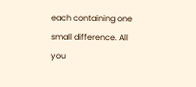each containing one small difference. All you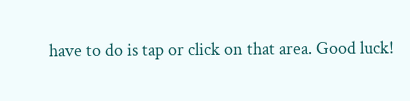have to do is tap or click on that area. Good luck!